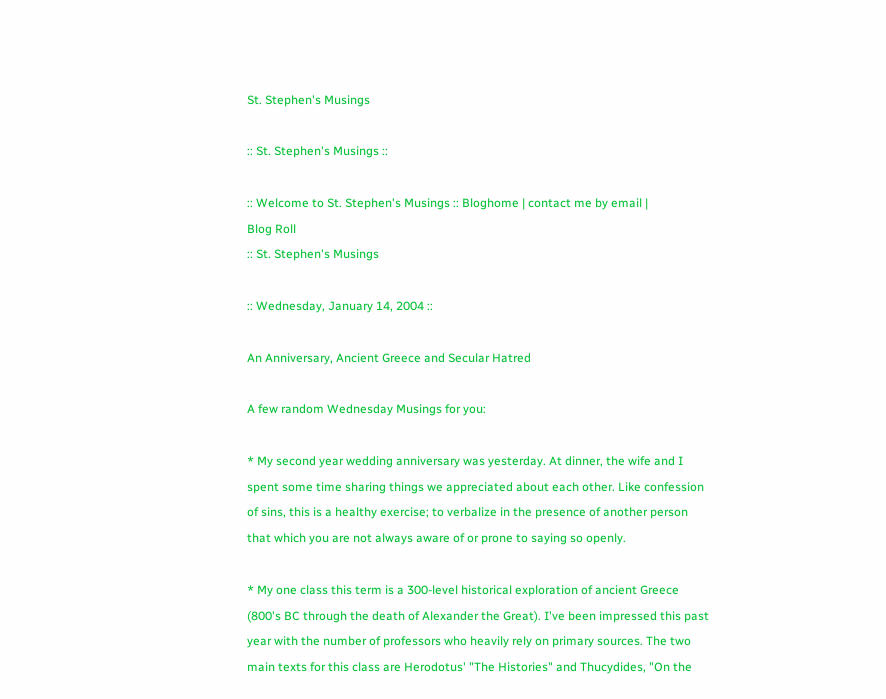St. Stephen's Musings

:: St. Stephen's Musings ::

:: Welcome to St. Stephen's Musings :: Bloghome | contact me by email |
Blog Roll
:: St. Stephen's Musings

:: Wednesday, January 14, 2004 ::

An Anniversary, Ancient Greece and Secular Hatred

A few random Wednesday Musings for you:

* My second year wedding anniversary was yesterday. At dinner, the wife and I spent some time sharing things we appreciated about each other. Like confession of sins, this is a healthy exercise; to verbalize in the presence of another person that which you are not always aware of or prone to saying so openly.

* My one class this term is a 300-level historical exploration of ancient Greece (800's BC through the death of Alexander the Great). I've been impressed this past year with the number of professors who heavily rely on primary sources. The two main texts for this class are Herodotus' "The Histories" and Thucydides, "On the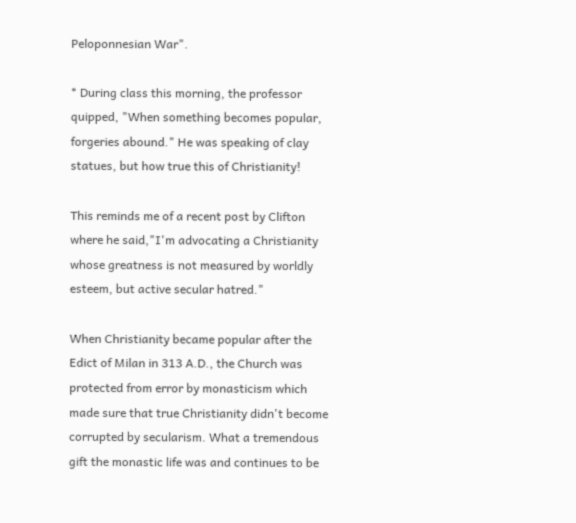Peloponnesian War".

* During class this morning, the professor quipped, "When something becomes popular, forgeries abound." He was speaking of clay statues, but how true this of Christianity!

This reminds me of a recent post by Clifton where he said,"I'm advocating a Christianity whose greatness is not measured by worldly esteem, but active secular hatred."

When Christianity became popular after the Edict of Milan in 313 A.D., the Church was protected from error by monasticism which made sure that true Christianity didn't become corrupted by secularism. What a tremendous gift the monastic life was and continues to be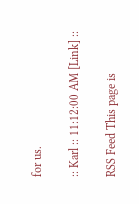for us.

:: Karl :: 11:12:00 AM [Link] ::

RSS Feed This page is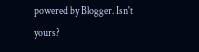powered by Blogger. Isn't yours?